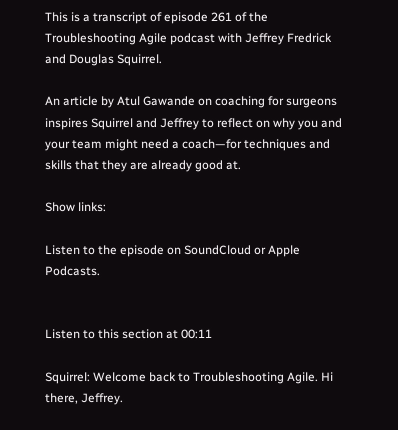This is a transcript of episode 261 of the Troubleshooting Agile podcast with Jeffrey Fredrick and Douglas Squirrel.

An article by Atul Gawande on coaching for surgeons inspires Squirrel and Jeffrey to reflect on why you and your team might need a coach—for techniques and skills that they are already good at.

Show links:

Listen to the episode on SoundCloud or Apple Podcasts.


Listen to this section at 00:11

Squirrel: Welcome back to Troubleshooting Agile. Hi there, Jeffrey.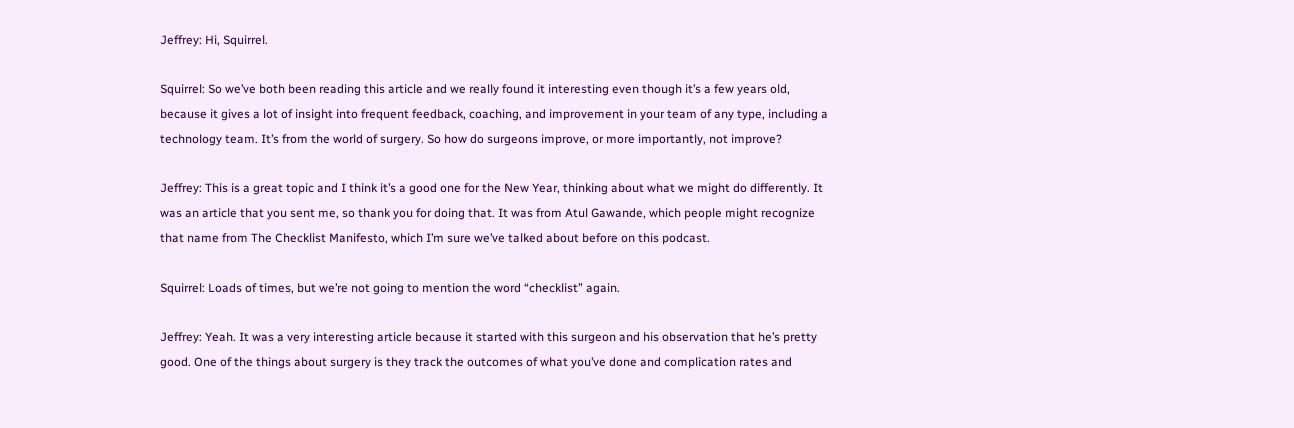Jeffrey: Hi, Squirrel.

Squirrel: So we’ve both been reading this article and we really found it interesting even though it’s a few years old, because it gives a lot of insight into frequent feedback, coaching, and improvement in your team of any type, including a technology team. It’s from the world of surgery. So how do surgeons improve, or more importantly, not improve?

Jeffrey: This is a great topic and I think it’s a good one for the New Year, thinking about what we might do differently. It was an article that you sent me, so thank you for doing that. It was from Atul Gawande, which people might recognize that name from The Checklist Manifesto, which I’m sure we’ve talked about before on this podcast.

Squirrel: Loads of times, but we’re not going to mention the word “checklist” again.

Jeffrey: Yeah. It was a very interesting article because it started with this surgeon and his observation that he’s pretty good. One of the things about surgery is they track the outcomes of what you’ve done and complication rates and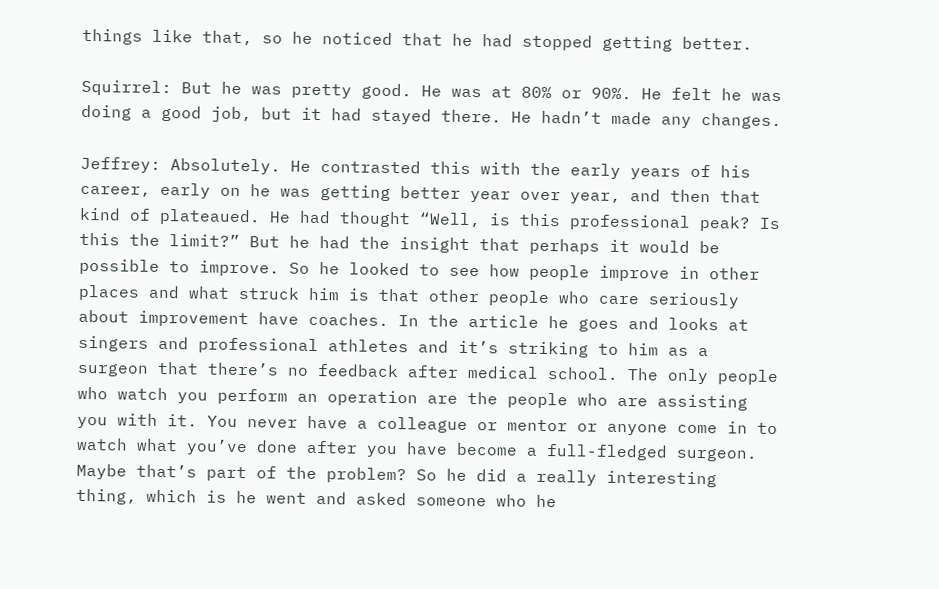things like that, so he noticed that he had stopped getting better.

Squirrel: But he was pretty good. He was at 80% or 90%. He felt he was doing a good job, but it had stayed there. He hadn’t made any changes.

Jeffrey: Absolutely. He contrasted this with the early years of his career, early on he was getting better year over year, and then that kind of plateaued. He had thought “Well, is this professional peak? Is this the limit?” But he had the insight that perhaps it would be possible to improve. So he looked to see how people improve in other places and what struck him is that other people who care seriously about improvement have coaches. In the article he goes and looks at singers and professional athletes and it’s striking to him as a surgeon that there’s no feedback after medical school. The only people who watch you perform an operation are the people who are assisting you with it. You never have a colleague or mentor or anyone come in to watch what you’ve done after you have become a full-fledged surgeon. Maybe that’s part of the problem? So he did a really interesting thing, which is he went and asked someone who he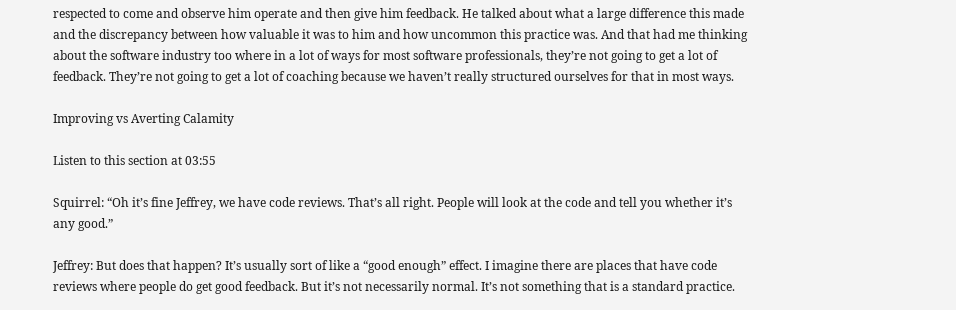respected to come and observe him operate and then give him feedback. He talked about what a large difference this made and the discrepancy between how valuable it was to him and how uncommon this practice was. And that had me thinking about the software industry too where in a lot of ways for most software professionals, they’re not going to get a lot of feedback. They’re not going to get a lot of coaching because we haven’t really structured ourselves for that in most ways.

Improving vs Averting Calamity

Listen to this section at 03:55

Squirrel: “Oh it’s fine Jeffrey, we have code reviews. That’s all right. People will look at the code and tell you whether it’s any good.”

Jeffrey: But does that happen? It’s usually sort of like a “good enough” effect. I imagine there are places that have code reviews where people do get good feedback. But it’s not necessarily normal. It’s not something that is a standard practice.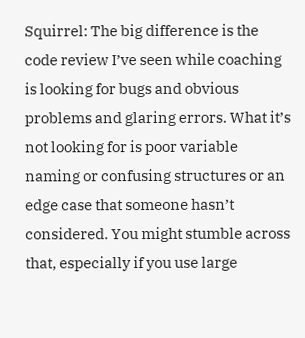Squirrel: The big difference is the code review I’ve seen while coaching is looking for bugs and obvious problems and glaring errors. What it’s not looking for is poor variable naming or confusing structures or an edge case that someone hasn’t considered. You might stumble across that, especially if you use large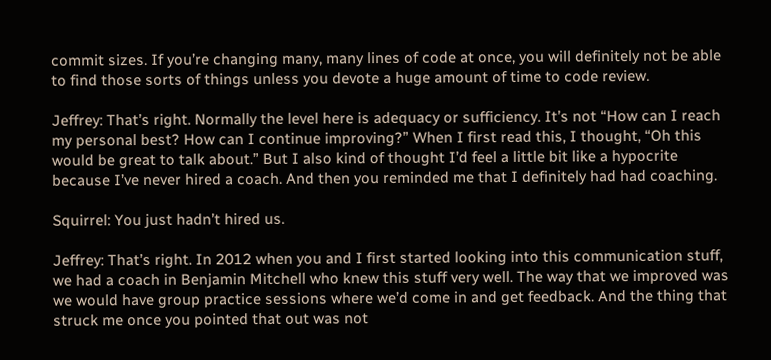commit sizes. If you’re changing many, many lines of code at once, you will definitely not be able to find those sorts of things unless you devote a huge amount of time to code review.

Jeffrey: That’s right. Normally the level here is adequacy or sufficiency. It’s not “How can I reach my personal best? How can I continue improving?” When I first read this, I thought, “Oh this would be great to talk about.” But I also kind of thought I’d feel a little bit like a hypocrite because I’ve never hired a coach. And then you reminded me that I definitely had had coaching.

Squirrel: You just hadn’t hired us.

Jeffrey: That’s right. In 2012 when you and I first started looking into this communication stuff, we had a coach in Benjamin Mitchell who knew this stuff very well. The way that we improved was we would have group practice sessions where we’d come in and get feedback. And the thing that struck me once you pointed that out was not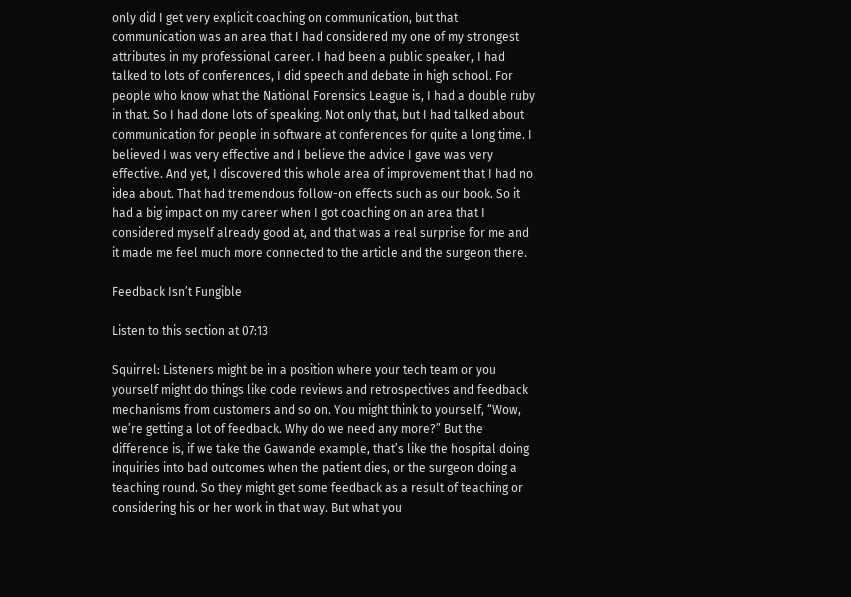only did I get very explicit coaching on communication, but that communication was an area that I had considered my one of my strongest attributes in my professional career. I had been a public speaker, I had talked to lots of conferences, I did speech and debate in high school. For people who know what the National Forensics League is, I had a double ruby in that. So I had done lots of speaking. Not only that, but I had talked about communication for people in software at conferences for quite a long time. I believed I was very effective and I believe the advice I gave was very effective. And yet, I discovered this whole area of improvement that I had no idea about. That had tremendous follow-on effects such as our book. So it had a big impact on my career when I got coaching on an area that I considered myself already good at, and that was a real surprise for me and it made me feel much more connected to the article and the surgeon there.

Feedback Isn’t Fungible

Listen to this section at 07:13

Squirrel: Listeners might be in a position where your tech team or you yourself might do things like code reviews and retrospectives and feedback mechanisms from customers and so on. You might think to yourself, “Wow, we’re getting a lot of feedback. Why do we need any more?” But the difference is, if we take the Gawande example, that’s like the hospital doing inquiries into bad outcomes when the patient dies, or the surgeon doing a teaching round. So they might get some feedback as a result of teaching or considering his or her work in that way. But what you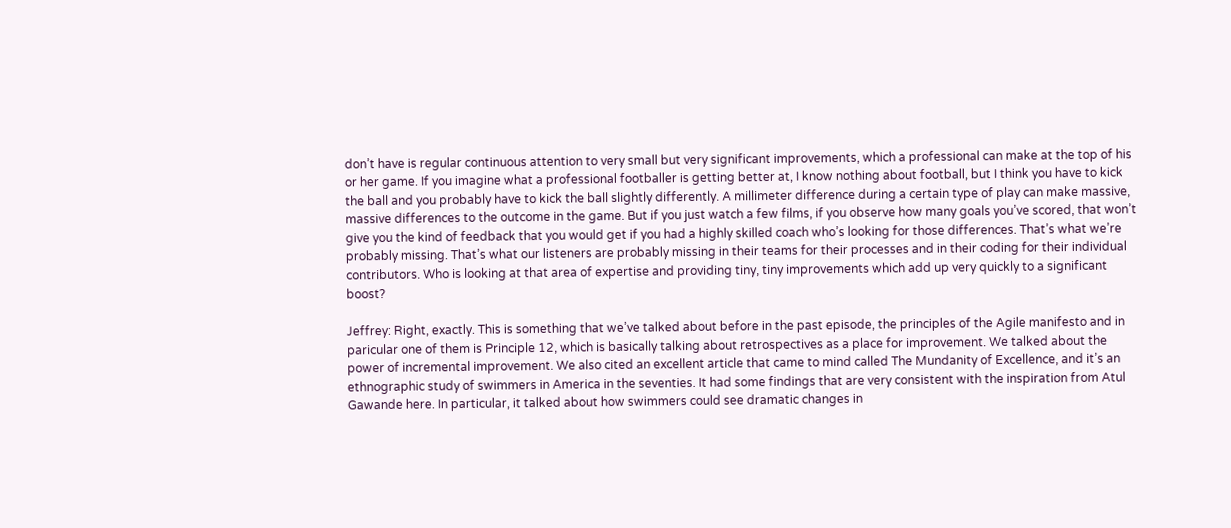don’t have is regular continuous attention to very small but very significant improvements, which a professional can make at the top of his or her game. If you imagine what a professional footballer is getting better at, I know nothing about football, but I think you have to kick the ball and you probably have to kick the ball slightly differently. A millimeter difference during a certain type of play can make massive, massive differences to the outcome in the game. But if you just watch a few films, if you observe how many goals you’ve scored, that won’t give you the kind of feedback that you would get if you had a highly skilled coach who’s looking for those differences. That’s what we’re probably missing. That’s what our listeners are probably missing in their teams for their processes and in their coding for their individual contributors. Who is looking at that area of expertise and providing tiny, tiny improvements which add up very quickly to a significant boost?

Jeffrey: Right, exactly. This is something that we’ve talked about before in the past episode, the principles of the Agile manifesto and in paricular one of them is Principle 12, which is basically talking about retrospectives as a place for improvement. We talked about the power of incremental improvement. We also cited an excellent article that came to mind called The Mundanity of Excellence, and it’s an ethnographic study of swimmers in America in the seventies. It had some findings that are very consistent with the inspiration from Atul Gawande here. In particular, it talked about how swimmers could see dramatic changes in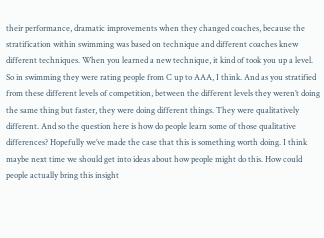their performance, dramatic improvements when they changed coaches, because the stratification within swimming was based on technique and different coaches knew different techniques. When you learned a new technique, it kind of took you up a level. So in swimming they were rating people from C up to AAA, I think. And as you stratified from these different levels of competition, between the different levels they weren’t doing the same thing but faster, they were doing different things. They were qualitatively different. And so the question here is how do people learn some of those qualitative differences? Hopefully we’ve made the case that this is something worth doing. I think maybe next time we should get into ideas about how people might do this. How could people actually bring this insight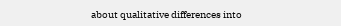about qualitative differences into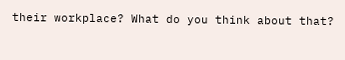their workplace? What do you think about that?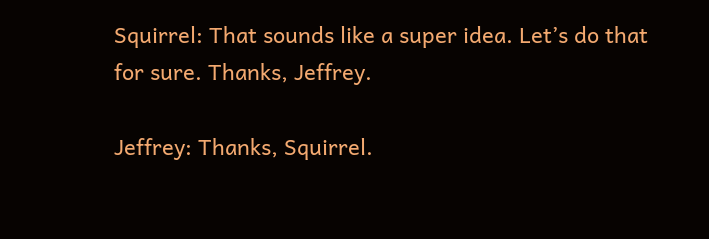Squirrel: That sounds like a super idea. Let’s do that for sure. Thanks, Jeffrey.

Jeffrey: Thanks, Squirrel.